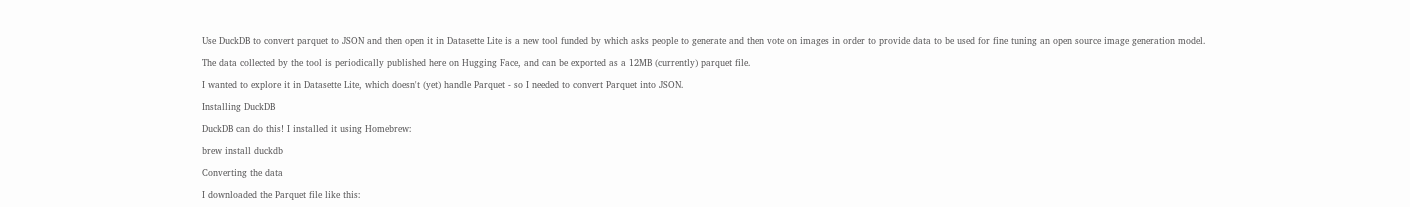Use DuckDB to convert parquet to JSON and then open it in Datasette Lite is a new tool funded by which asks people to generate and then vote on images in order to provide data to be used for fine tuning an open source image generation model.

The data collected by the tool is periodically published here on Hugging Face, and can be exported as a 12MB (currently) parquet file.

I wanted to explore it in Datasette Lite, which doesn't (yet) handle Parquet - so I needed to convert Parquet into JSON.

Installing DuckDB

DuckDB can do this! I installed it using Homebrew:

brew install duckdb

Converting the data

I downloaded the Parquet file like this: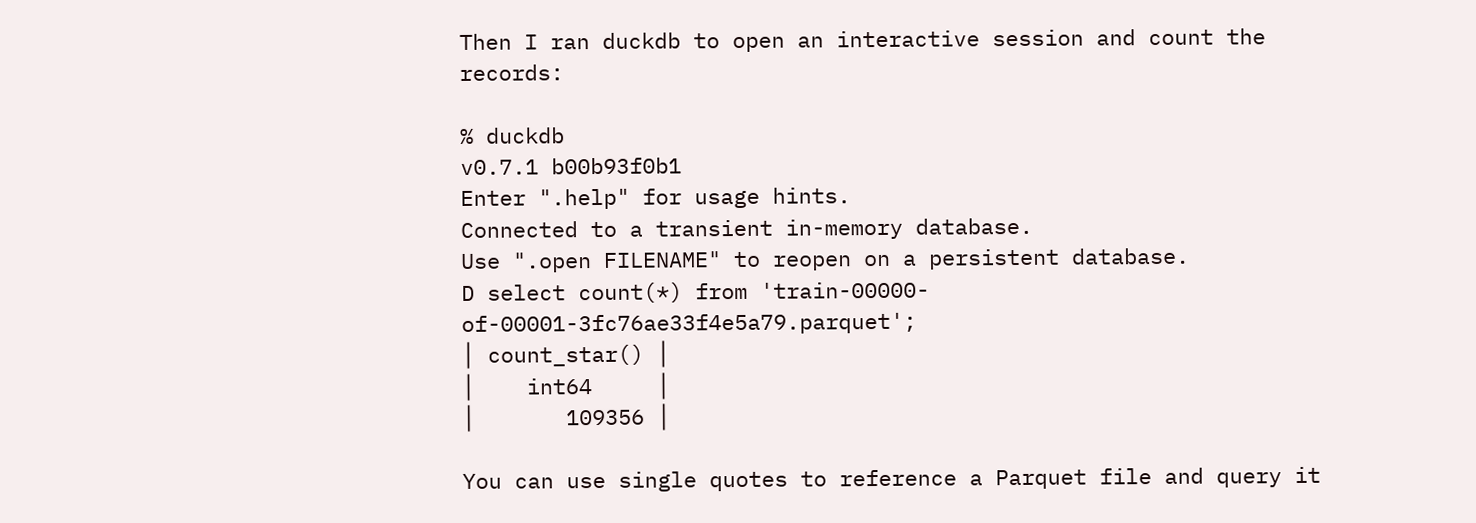Then I ran duckdb to open an interactive session and count the records:

% duckdb
v0.7.1 b00b93f0b1
Enter ".help" for usage hints.
Connected to a transient in-memory database.
Use ".open FILENAME" to reopen on a persistent database.
D select count(*) from 'train-00000-of-00001-3fc76ae33f4e5a79.parquet';
│ count_star() │
│    int64     │
│       109356 │

You can use single quotes to reference a Parquet file and query it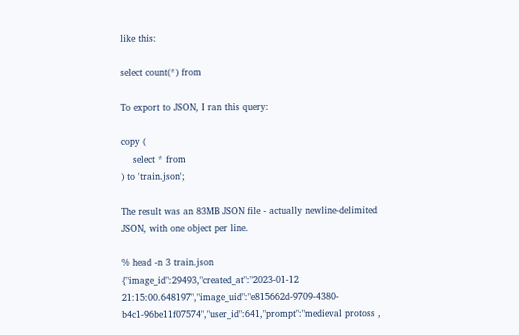like this:

select count(*) from

To export to JSON, I ran this query:

copy (
    select * from
) to 'train.json';

The result was an 83MB JSON file - actually newline-delimited JSON, with one object per line.

% head -n 3 train.json
{"image_id":29493,"created_at":"2023-01-12 21:15:00.648197","image_uid":"e815662d-9709-4380-b4c1-96be11f07574","user_id":641,"prompt":"medieval protoss ,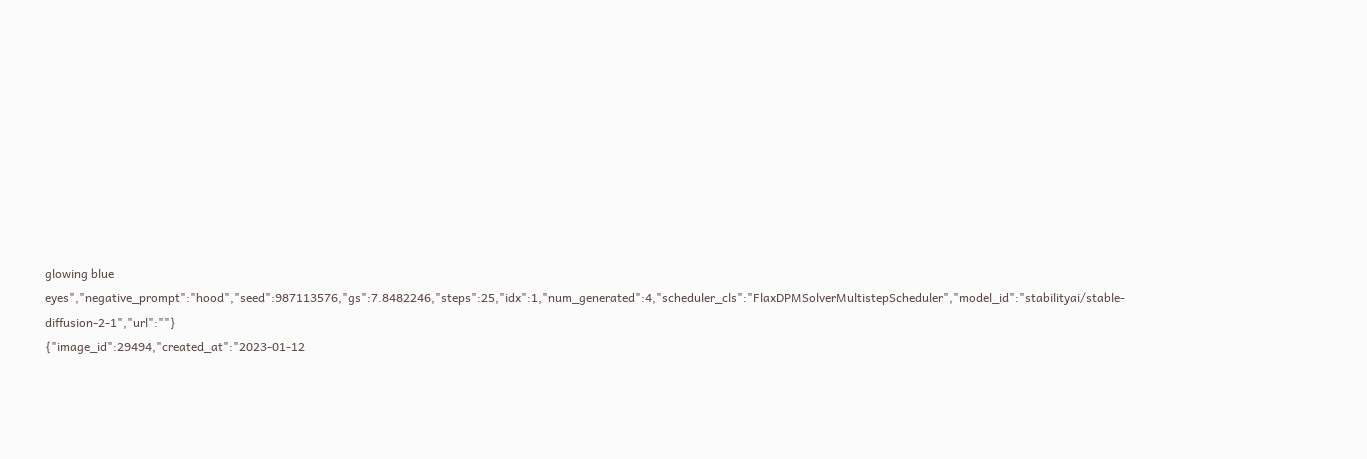glowing blue eyes","negative_prompt":"hood","seed":987113576,"gs":7.8482246,"steps":25,"idx":1,"num_generated":4,"scheduler_cls":"FlaxDPMSolverMultistepScheduler","model_id":"stabilityai/stable-diffusion-2-1","url":""}
{"image_id":29494,"created_at":"2023-01-12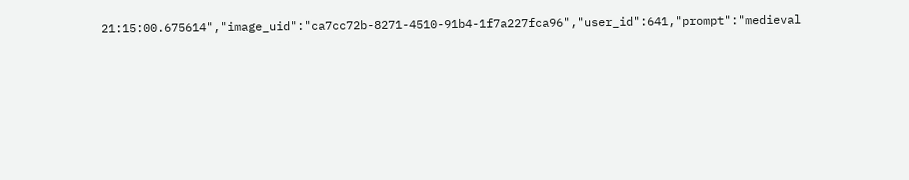21:15:00.675614","image_uid":"ca7cc72b-8271-4510-91b4-1f7a227fca96","user_id":641,"prompt":"medieval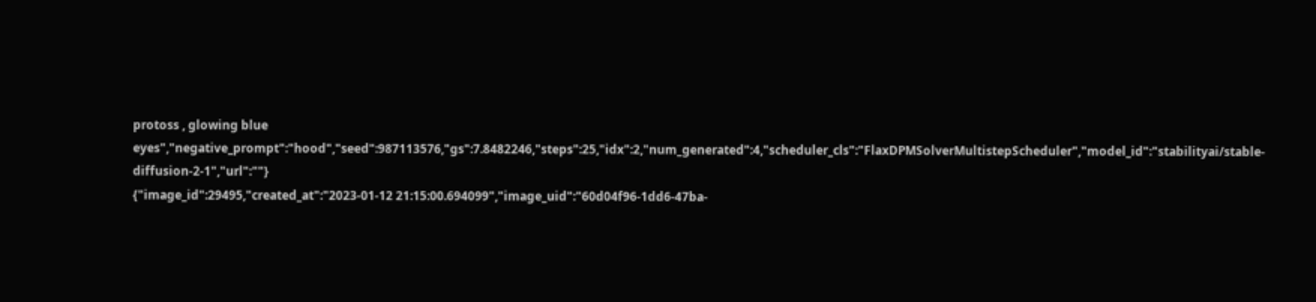protoss , glowing blue eyes","negative_prompt":"hood","seed":987113576,"gs":7.8482246,"steps":25,"idx":2,"num_generated":4,"scheduler_cls":"FlaxDPMSolverMultistepScheduler","model_id":"stabilityai/stable-diffusion-2-1","url":""}
{"image_id":29495,"created_at":"2023-01-12 21:15:00.694099","image_uid":"60d04f96-1dd6-47ba-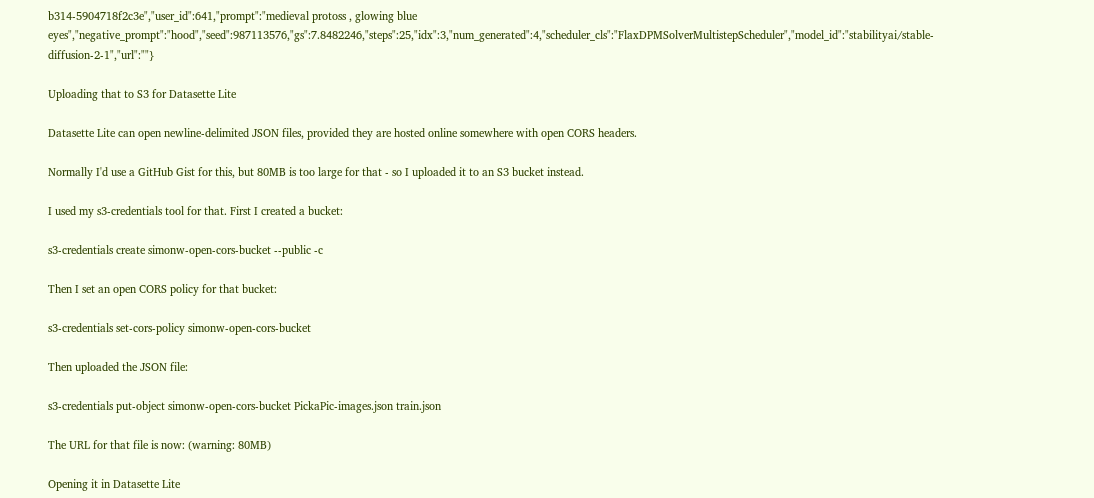b314-5904718f2c3e","user_id":641,"prompt":"medieval protoss , glowing blue eyes","negative_prompt":"hood","seed":987113576,"gs":7.8482246,"steps":25,"idx":3,"num_generated":4,"scheduler_cls":"FlaxDPMSolverMultistepScheduler","model_id":"stabilityai/stable-diffusion-2-1","url":""}

Uploading that to S3 for Datasette Lite

Datasette Lite can open newline-delimited JSON files, provided they are hosted online somewhere with open CORS headers.

Normally I'd use a GitHub Gist for this, but 80MB is too large for that - so I uploaded it to an S3 bucket instead.

I used my s3-credentials tool for that. First I created a bucket:

s3-credentials create simonw-open-cors-bucket --public -c

Then I set an open CORS policy for that bucket:

s3-credentials set-cors-policy simonw-open-cors-bucket

Then uploaded the JSON file:

s3-credentials put-object simonw-open-cors-bucket PickaPic-images.json train.json

The URL for that file is now: (warning: 80MB)

Opening it in Datasette Lite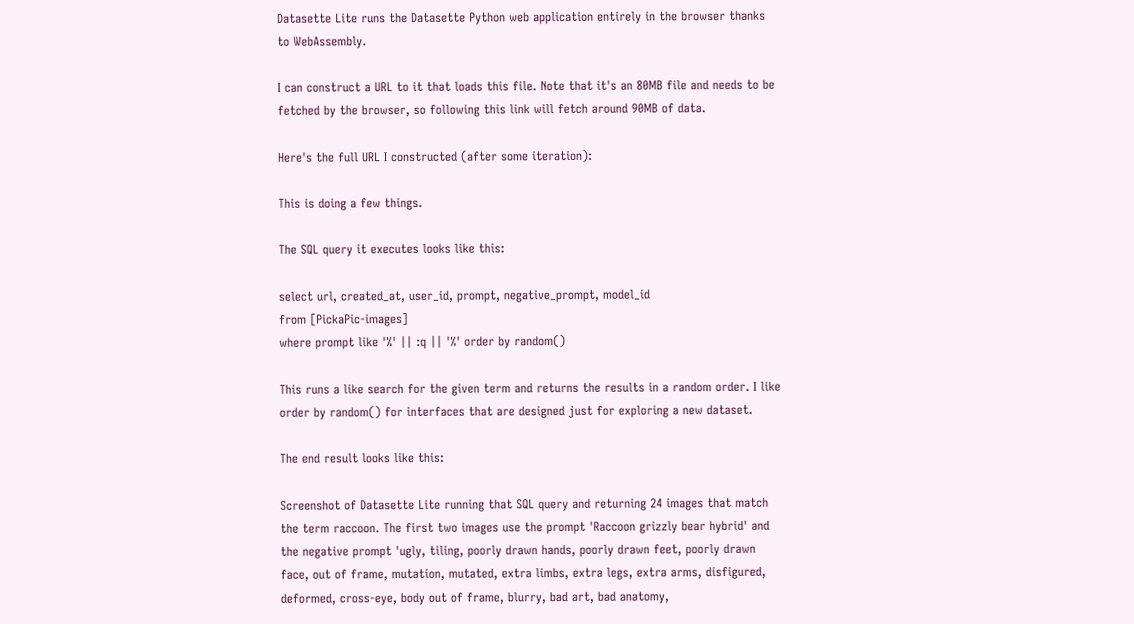Datasette Lite runs the Datasette Python web application entirely in the browser thanks to WebAssembly.

I can construct a URL to it that loads this file. Note that it's an 80MB file and needs to be fetched by the browser, so following this link will fetch around 90MB of data.

Here's the full URL I constructed (after some iteration):

This is doing a few things.

The SQL query it executes looks like this:

select url, created_at, user_id, prompt, negative_prompt, model_id
from [PickaPic-images]
where prompt like '%' || :q || '%' order by random()

This runs a like search for the given term and returns the results in a random order. I like order by random() for interfaces that are designed just for exploring a new dataset.

The end result looks like this:

Screenshot of Datasette Lite running that SQL query and returning 24 images that match the term raccoon. The first two images use the prompt 'Raccoon grizzly bear hybrid' and the negative prompt 'ugly, tiling, poorly drawn hands, poorly drawn feet, poorly drawn face, out of frame, mutation, mutated, extra limbs, extra legs, extra arms, disfigured, deformed, cross-eye, body out of frame, blurry, bad art, bad anatomy,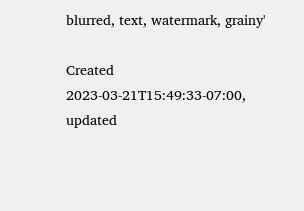blurred, text, watermark, grainy'

Created 2023-03-21T15:49:33-07:00, updated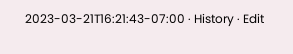2023-03-21T16:21:43-07:00 · History · Edit